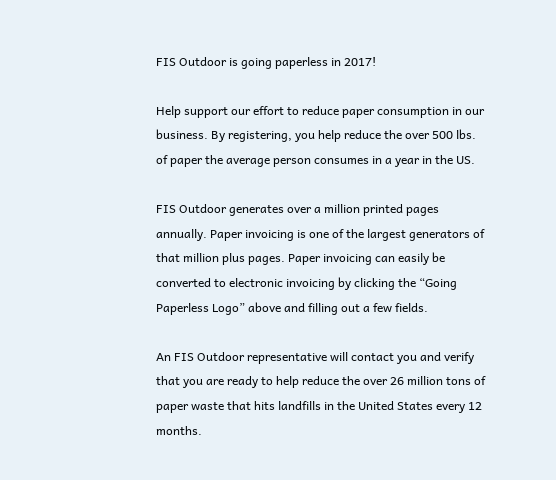FIS Outdoor is going paperless in 2017!

Help support our effort to reduce paper consumption in our business. By registering, you help reduce the over 500 lbs. of paper the average person consumes in a year in the US.

FIS Outdoor generates over a million printed pages annually. Paper invoicing is one of the largest generators of that million plus pages. Paper invoicing can easily be converted to electronic invoicing by clicking the “Going Paperless Logo” above and filling out a few fields.

An FIS Outdoor representative will contact you and verify that you are ready to help reduce the over 26 million tons of paper waste that hits landfills in the United States every 12 months.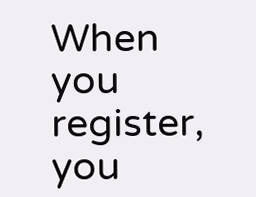When you register, you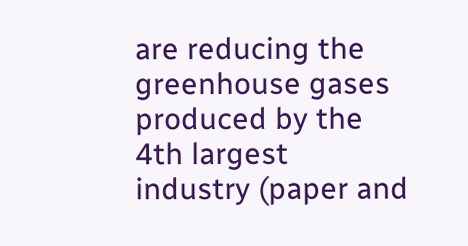are reducing the greenhouse gases produced by the 4th largest industry (paper and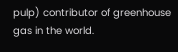pulp) contributor of greenhouse gas in the world.